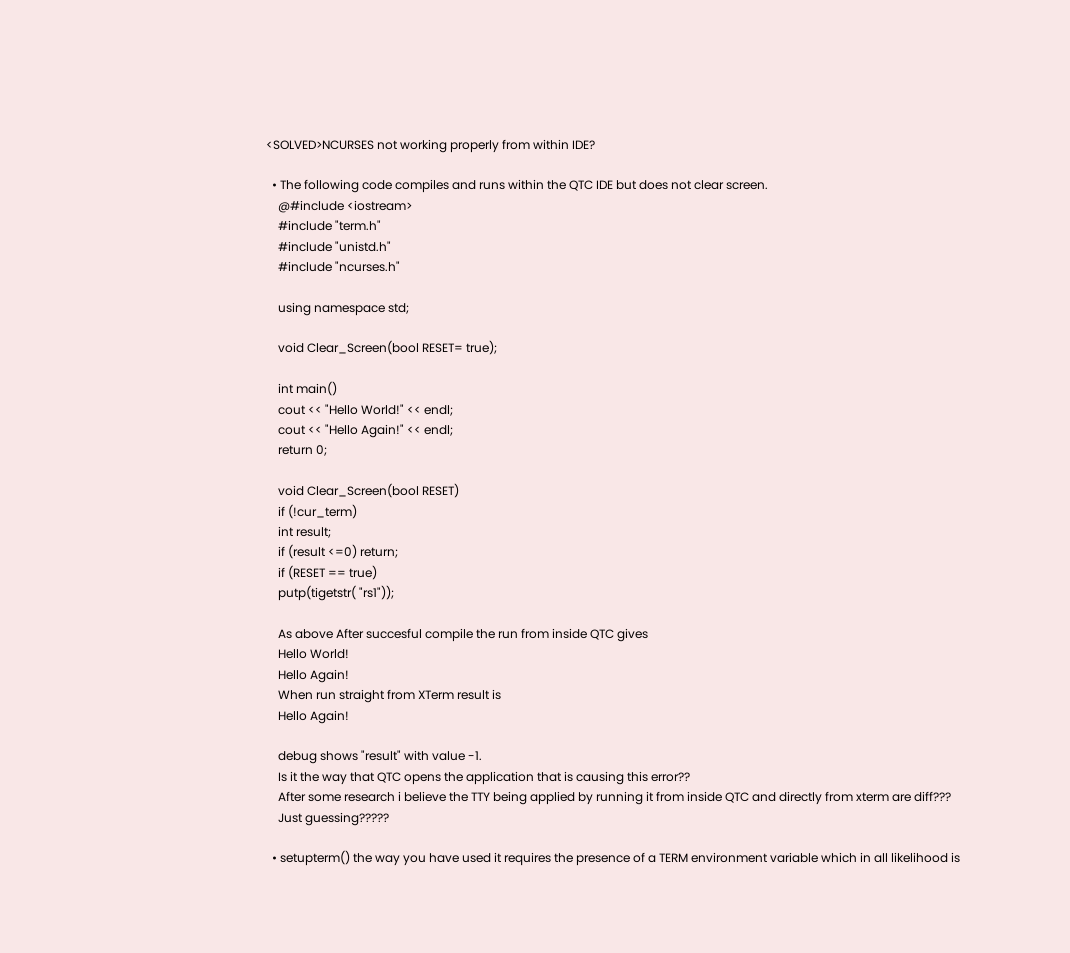<SOLVED>NCURSES not working properly from within IDE?

  • The following code compiles and runs within the QTC IDE but does not clear screen.
    @#include <iostream>
    #include "term.h"
    #include "unistd.h"
    #include "ncurses.h"

    using namespace std;

    void Clear_Screen(bool RESET= true);

    int main()
    cout << "Hello World!" << endl;
    cout << "Hello Again!" << endl;
    return 0;

    void Clear_Screen(bool RESET)
    if (!cur_term)
    int result;
    if (result <=0) return;
    if (RESET == true)
    putp(tigetstr( "rs1"));

    As above After succesful compile the run from inside QTC gives
    Hello World!
    Hello Again!
    When run straight from XTerm result is
    Hello Again!

    debug shows "result" with value -1.
    Is it the way that QTC opens the application that is causing this error??
    After some research i believe the TTY being applied by running it from inside QTC and directly from xterm are diff???
    Just guessing?????

  • setupterm() the way you have used it requires the presence of a TERM environment variable which in all likelihood is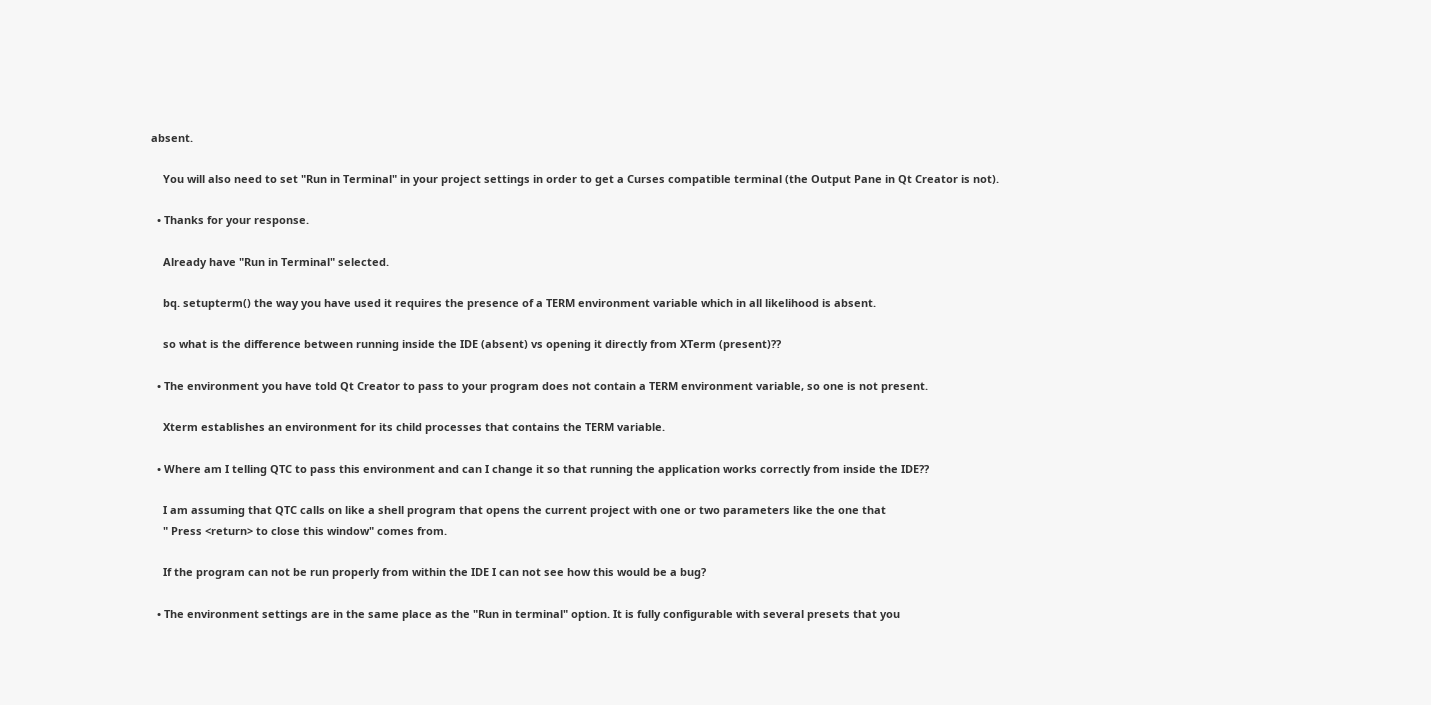absent.

    You will also need to set "Run in Terminal" in your project settings in order to get a Curses compatible terminal (the Output Pane in Qt Creator is not).

  • Thanks for your response.

    Already have "Run in Terminal" selected.

    bq. setupterm() the way you have used it requires the presence of a TERM environment variable which in all likelihood is absent.

    so what is the difference between running inside the IDE (absent) vs opening it directly from XTerm (present)??

  • The environment you have told Qt Creator to pass to your program does not contain a TERM environment variable, so one is not present.

    Xterm establishes an environment for its child processes that contains the TERM variable.

  • Where am I telling QTC to pass this environment and can I change it so that running the application works correctly from inside the IDE??

    I am assuming that QTC calls on like a shell program that opens the current project with one or two parameters like the one that
    " Press <return> to close this window" comes from.

    If the program can not be run properly from within the IDE I can not see how this would be a bug?

  • The environment settings are in the same place as the "Run in terminal" option. It is fully configurable with several presets that you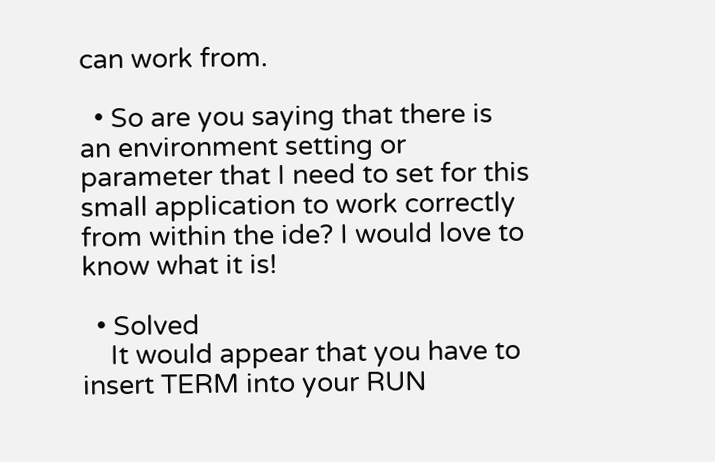can work from.

  • So are you saying that there is an environment setting or parameter that I need to set for this small application to work correctly from within the ide? I would love to know what it is!

  • Solved
    It would appear that you have to insert TERM into your RUN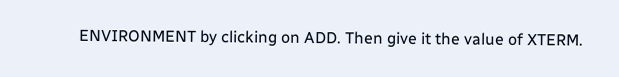ENVIRONMENT by clicking on ADD. Then give it the value of XTERM.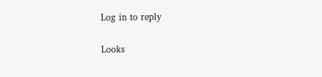Log in to reply

Looks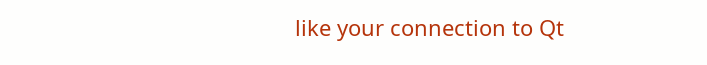like your connection to Qt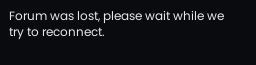Forum was lost, please wait while we try to reconnect.